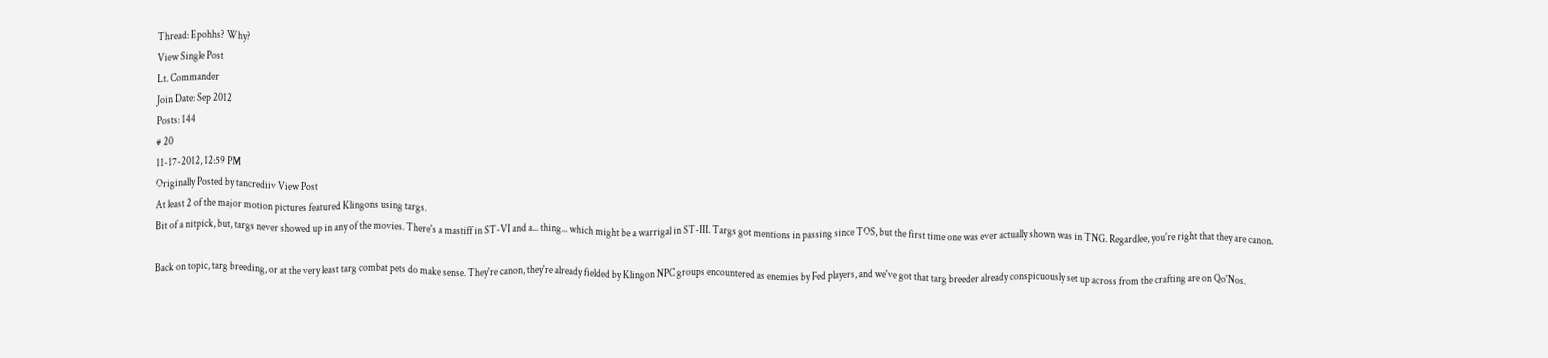Thread: Epohhs? Why?
View Single Post
Lt. Commander
Join Date: Sep 2012
Posts: 144
# 20
11-17-2012, 12:59 PM
Originally Posted by tancrediiv View Post
At least 2 of the major motion pictures featured Klingons using targs.
Bit of a nitpick, but, targs never showed up in any of the movies. There's a mastiff in ST-VI and a... thing... which might be a warrigal in ST-III. Targs got mentions in passing since TOS, but the first time one was ever actually shown was in TNG. Regardlee, you're right that they are canon.

Back on topic, targ breeding, or at the very least targ combat pets do make sense. They're canon, they're already fielded by Klingon NPC groups encountered as enemies by Fed players, and we've got that targ breeder already conspicuously set up across from the crafting are on Qo'Nos.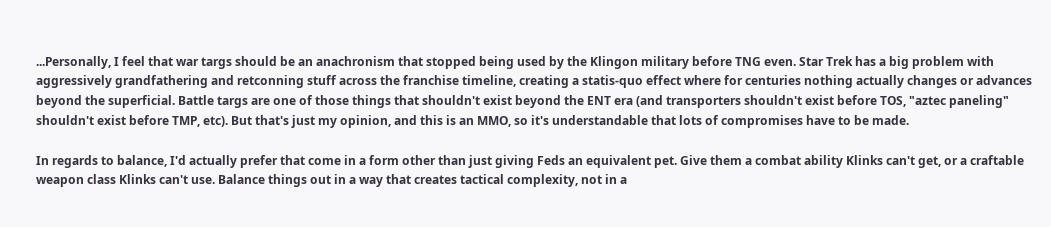...Personally, I feel that war targs should be an anachronism that stopped being used by the Klingon military before TNG even. Star Trek has a big problem with aggressively grandfathering and retconning stuff across the franchise timeline, creating a statis-quo effect where for centuries nothing actually changes or advances beyond the superficial. Battle targs are one of those things that shouldn't exist beyond the ENT era (and transporters shouldn't exist before TOS, "aztec paneling" shouldn't exist before TMP, etc). But that's just my opinion, and this is an MMO, so it's understandable that lots of compromises have to be made.

In regards to balance, I'd actually prefer that come in a form other than just giving Feds an equivalent pet. Give them a combat ability Klinks can't get, or a craftable weapon class Klinks can't use. Balance things out in a way that creates tactical complexity, not in a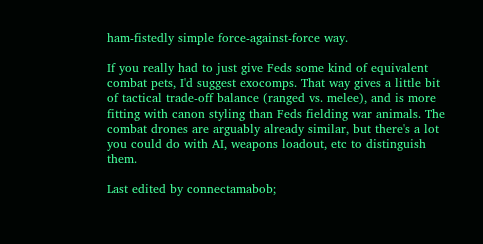ham-fistedly simple force-against-force way.

If you really had to just give Feds some kind of equivalent combat pets, I'd suggest exocomps. That way gives a little bit of tactical trade-off balance (ranged vs. melee), and is more fitting with canon styling than Feds fielding war animals. The combat drones are arguably already similar, but there's a lot you could do with AI, weapons loadout, etc to distinguish them.

Last edited by connectamabob;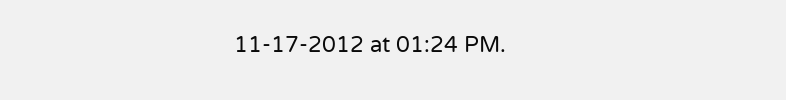11-17-2012 at 01:24 PM.